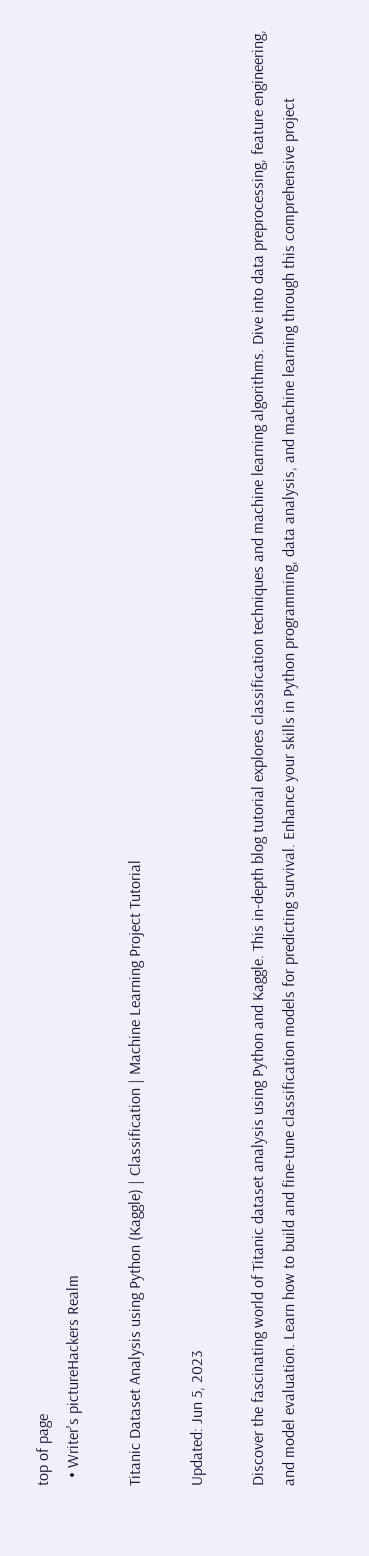top of page
  • Writer's pictureHackers Realm

Titanic Dataset Analysis using Python (Kaggle) | Classification | Machine Learning Project Tutorial

Updated: Jun 5, 2023

Discover the fascinating world of Titanic dataset analysis using Python and Kaggle. This in-depth blog tutorial explores classification techniques and machine learning algorithms. Dive into data preprocessing, feature engineering, and model evaluation. Learn how to build and fine-tune classification models for predicting survival. Enhance your skills in Python programming, data analysis, and machine learning through this comprehensive project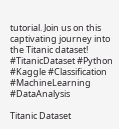tutorial. Join us on this captivating journey into the Titanic dataset! #TitanicDataset #Python #Kaggle #Classification #MachineLearning #DataAnalysis

Titanic Dataset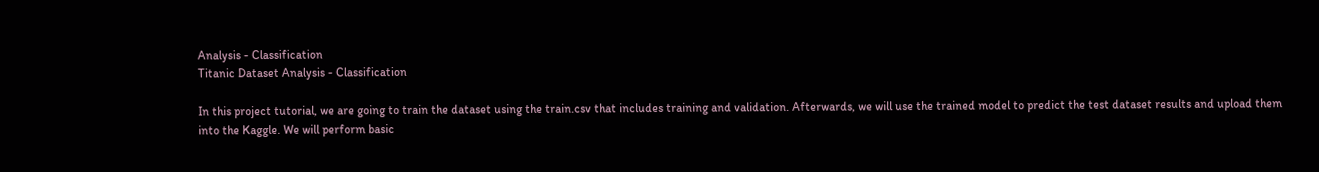Analysis - Classification
Titanic Dataset Analysis - Classification

In this project tutorial, we are going to train the dataset using the train.csv that includes training and validation. Afterwards, we will use the trained model to predict the test dataset results and upload them into the Kaggle. We will perform basic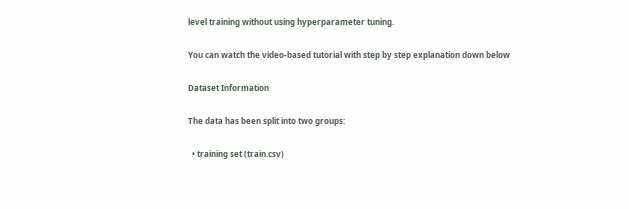level training without using hyperparameter tuning.

You can watch the video-based tutorial with step by step explanation down below

Dataset Information

The data has been split into two groups:

  • training set (train.csv)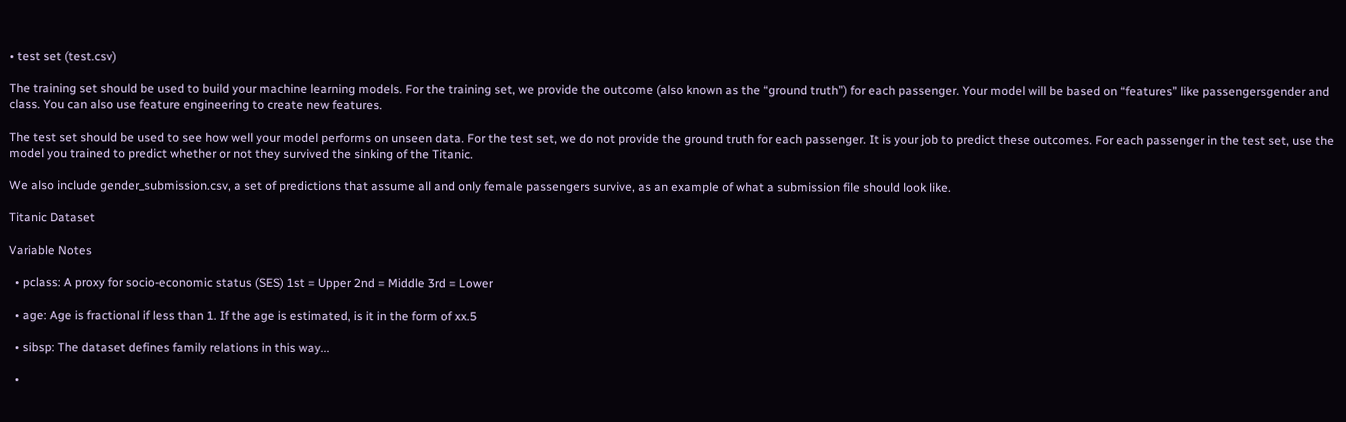• test set (test.csv)

The training set should be used to build your machine learning models. For the training set, we provide the outcome (also known as the “ground truth”) for each passenger. Your model will be based on “features” like passengersgender and class. You can also use feature engineering to create new features.

The test set should be used to see how well your model performs on unseen data. For the test set, we do not provide the ground truth for each passenger. It is your job to predict these outcomes. For each passenger in the test set, use the model you trained to predict whether or not they survived the sinking of the Titanic.

We also include gender_submission.csv, a set of predictions that assume all and only female passengers survive, as an example of what a submission file should look like.

Titanic Dataset

Variable Notes

  • pclass: A proxy for socio-economic status (SES) 1st = Upper 2nd = Middle 3rd = Lower

  • age: Age is fractional if less than 1. If the age is estimated, is it in the form of xx.5

  • sibsp: The dataset defines family relations in this way...

  •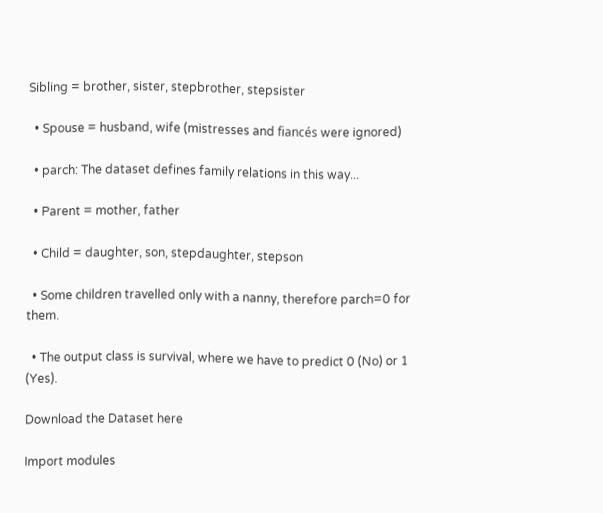Sibling = brother, sister, stepbrother, stepsister

  • Spouse = husband, wife (mistresses and fiancés were ignored)

  • parch: The dataset defines family relations in this way...

  • Parent = mother, father

  • Child = daughter, son, stepdaughter, stepson

  • Some children travelled only with a nanny, therefore parch=0 for them.

  • The output class is survival, where we have to predict 0 (No) or 1 (Yes).

Download the Dataset here

Import modules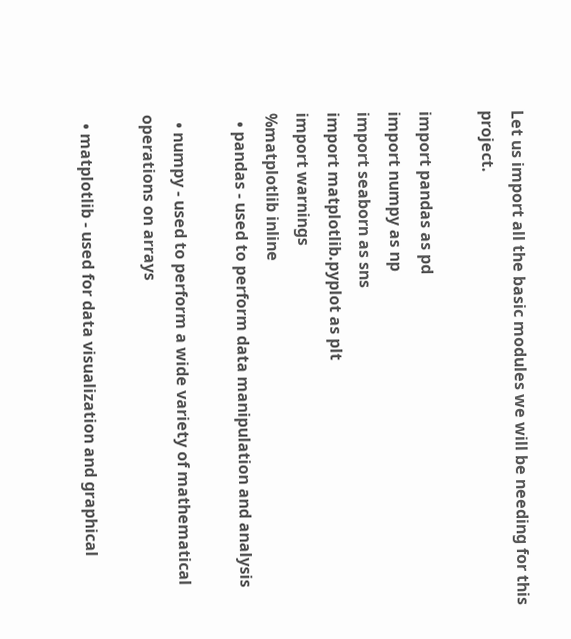Let us import all the basic modules we will be needing for this project.

import pandas as pd
import numpy as np
import seaborn as sns
import matplotlib.pyplot as plt
import warnings
%matplotlib inline
  • pandas - used to perform data manipulation and analysis

  • numpy - used to perform a wide variety of mathematical operations on arrays

  • matplotlib - used for data visualization and graphical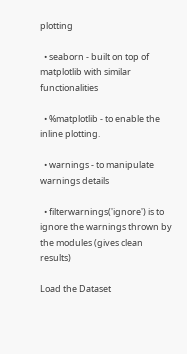plotting

  • seaborn - built on top of matplotlib with similar functionalities

  • %matplotlib - to enable the inline plotting.

  • warnings - to manipulate warnings details

  • filterwarnings('ignore') is to ignore the warnings thrown by the modules (gives clean results)

Load the Dataset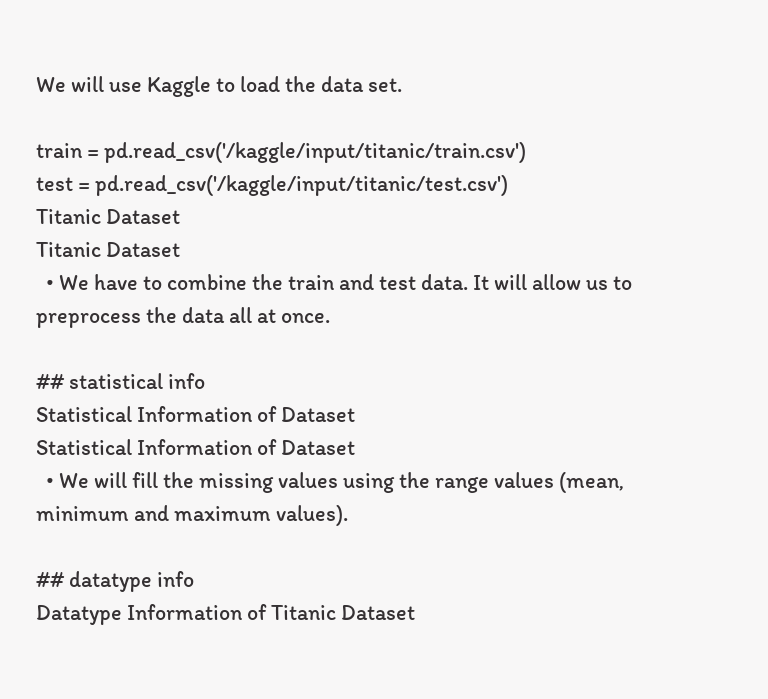We will use Kaggle to load the data set.

train = pd.read_csv('/kaggle/input/titanic/train.csv')
test = pd.read_csv('/kaggle/input/titanic/test.csv')
Titanic Dataset
Titanic Dataset
  • We have to combine the train and test data. It will allow us to preprocess the data all at once.

## statistical info
Statistical Information of Dataset
Statistical Information of Dataset
  • We will fill the missing values using the range values (mean, minimum and maximum values).

## datatype info
Datatype Information of Titanic Dataset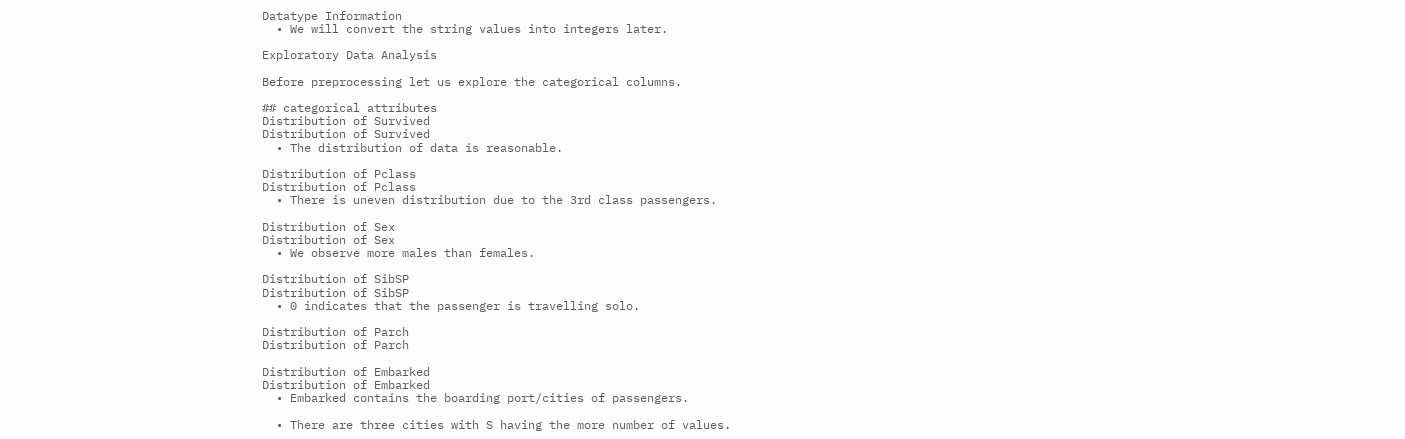Datatype Information
  • We will convert the string values into integers later.

Exploratory Data Analysis

Before preprocessing let us explore the categorical columns.

## categorical attributes
Distribution of Survived
Distribution of Survived
  • The distribution of data is reasonable.

Distribution of Pclass
Distribution of Pclass
  • There is uneven distribution due to the 3rd class passengers.

Distribution of Sex
Distribution of Sex
  • We observe more males than females.

Distribution of SibSP
Distribution of SibSP
  • 0 indicates that the passenger is travelling solo.

Distribution of Parch
Distribution of Parch

Distribution of Embarked
Distribution of Embarked
  • Embarked contains the boarding port/cities of passengers.

  • There are three cities with S having the more number of values.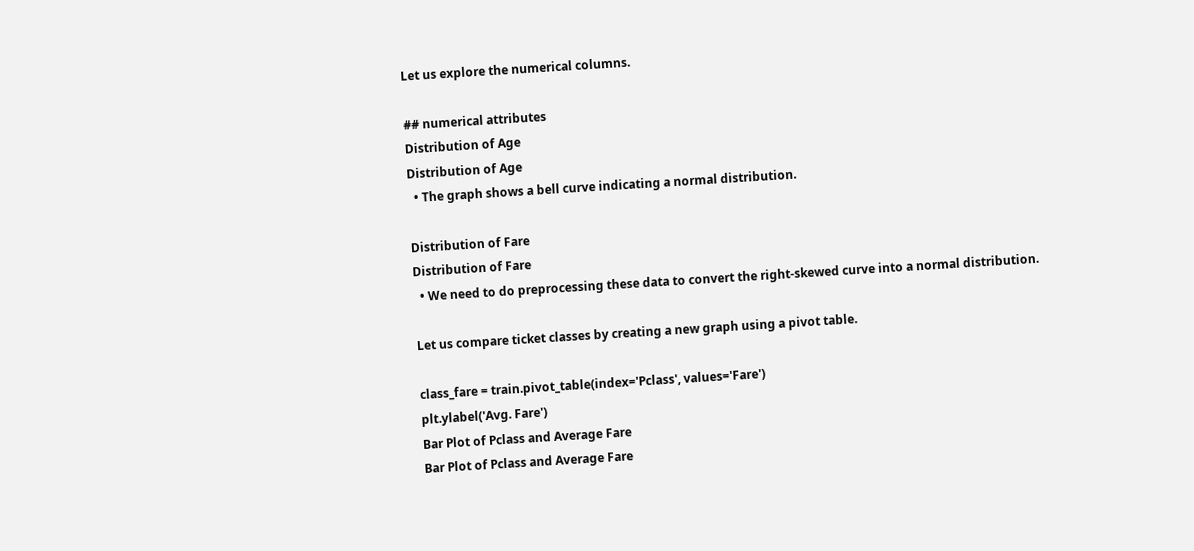Let us explore the numerical columns.

## numerical attributes
Distribution of Age
Distribution of Age
  • The graph shows a bell curve indicating a normal distribution.

Distribution of Fare
Distribution of Fare
  • We need to do preprocessing these data to convert the right-skewed curve into a normal distribution.

Let us compare ticket classes by creating a new graph using a pivot table.

class_fare = train.pivot_table(index='Pclass', values='Fare')
plt.ylabel('Avg. Fare')
Bar Plot of Pclass and Average Fare
Bar Plot of Pclass and Average Fare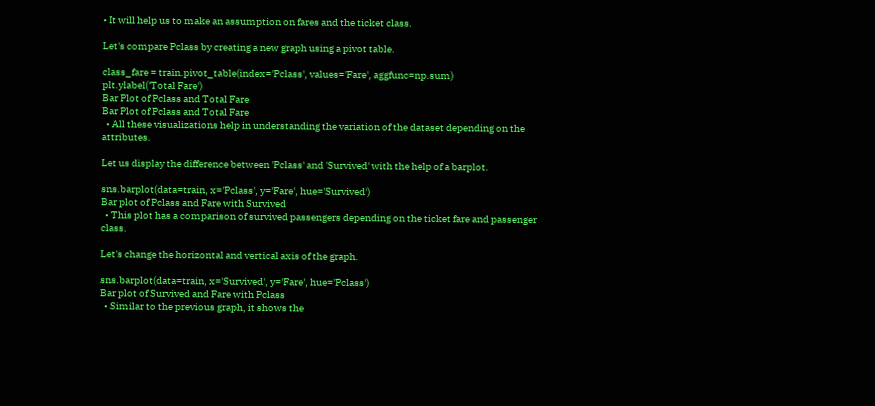• It will help us to make an assumption on fares and the ticket class.

Let's compare Pclass by creating a new graph using a pivot table.

class_fare = train.pivot_table(index='Pclass', values='Fare', aggfunc=np.sum)
plt.ylabel('Total Fare')
Bar Plot of Pclass and Total Fare
Bar Plot of Pclass and Total Fare
  • All these visualizations help in understanding the variation of the dataset depending on the attributes.

Let us display the difference between 'Pclass' and 'Survived' with the help of a barplot.

sns.barplot(data=train, x='Pclass', y='Fare', hue='Survived')
Bar plot of Pclass and Fare with Survived
  • This plot has a comparison of survived passengers depending on the ticket fare and passenger class.

Let's change the horizontal and vertical axis of the graph.

sns.barplot(data=train, x='Survived', y='Fare', hue='Pclass')
Bar plot of Survived and Fare with Pclass
  • Similar to the previous graph, it shows the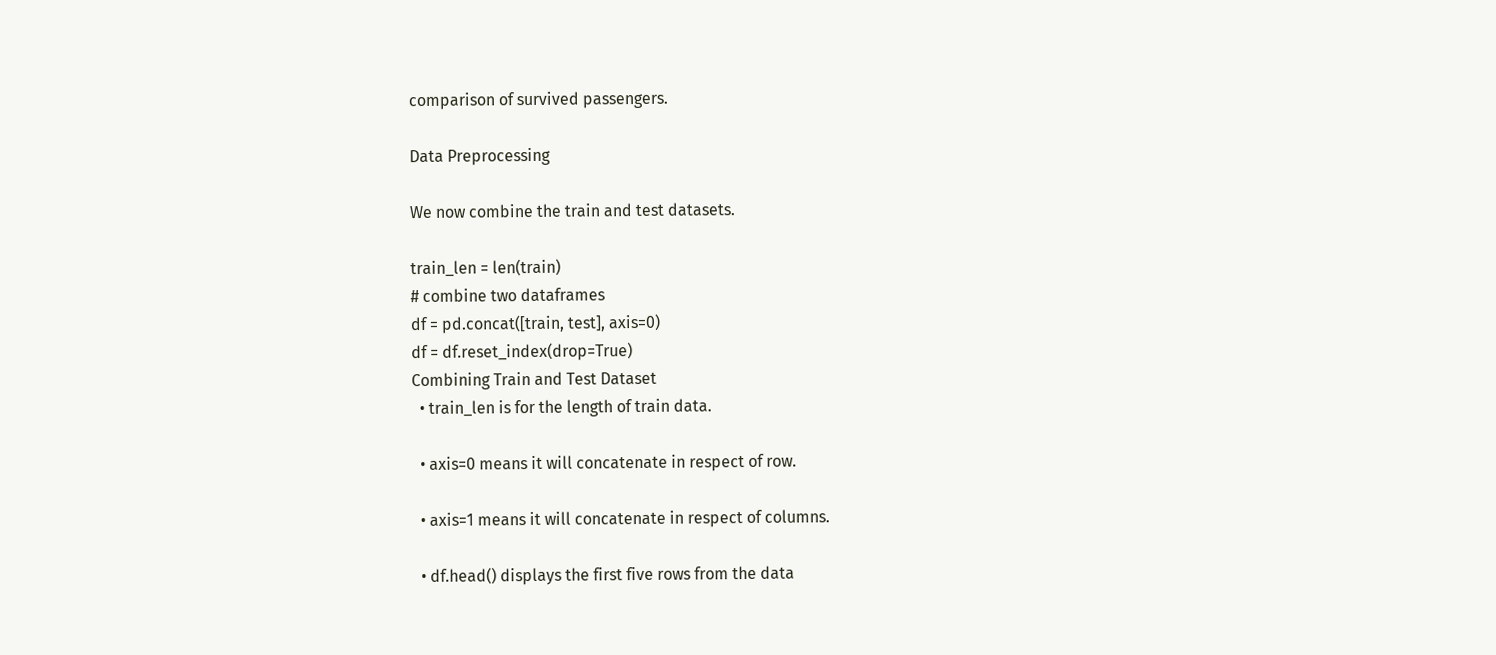comparison of survived passengers.

Data Preprocessing

We now combine the train and test datasets.

train_len = len(train)
# combine two dataframes
df = pd.concat([train, test], axis=0)
df = df.reset_index(drop=True)
Combining Train and Test Dataset
  • train_len is for the length of train data.

  • axis=0 means it will concatenate in respect of row.

  • axis=1 means it will concatenate in respect of columns.

  • df.head() displays the first five rows from the data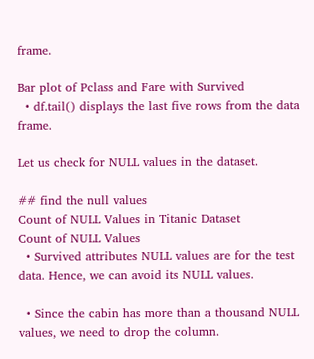frame.

Bar plot of Pclass and Fare with Survived
  • df.tail() displays the last five rows from the data frame.

Let us check for NULL values in the dataset.

## find the null values
Count of NULL Values in Titanic Dataset
Count of NULL Values
  • Survived attributes NULL values are for the test data. Hence, we can avoid its NULL values.

  • Since the cabin has more than a thousand NULL values, we need to drop the column.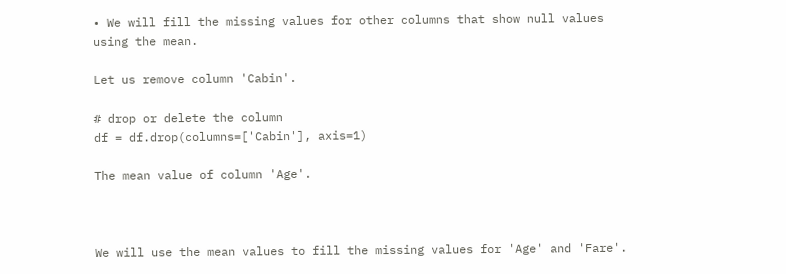• We will fill the missing values for other columns that show null values using the mean.

Let us remove column 'Cabin'.

# drop or delete the column
df = df.drop(columns=['Cabin'], axis=1)

The mean value of column 'Age'.



We will use the mean values to fill the missing values for 'Age' and 'Fare'.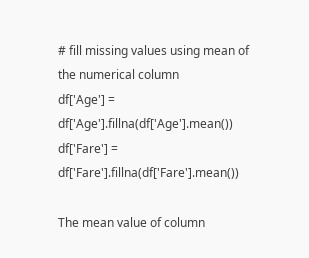# fill missing values using mean of the numerical column
df['Age'] = df['Age'].fillna(df['Age'].mean())
df['Fare'] = df['Fare'].fillna(df['Fare'].mean())

The mean value of column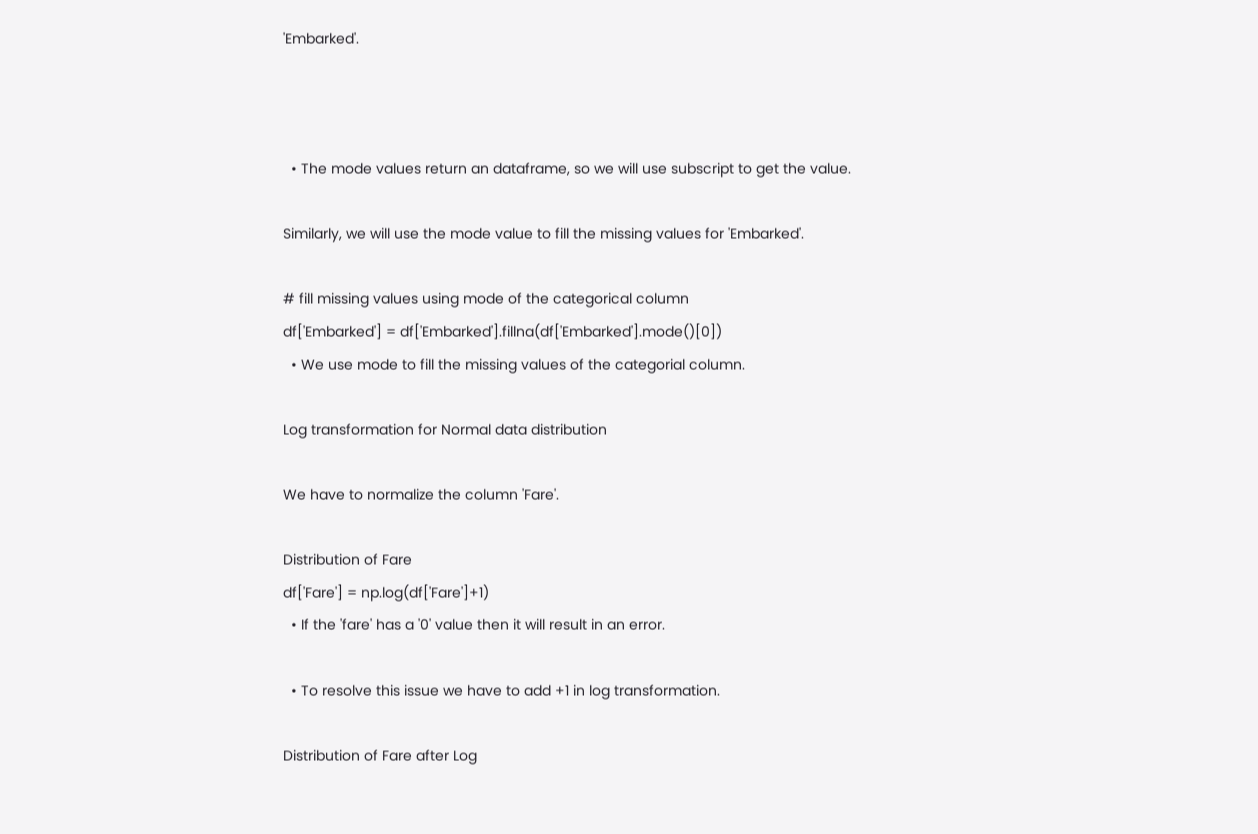'Embarked'.



  • The mode values return an dataframe, so we will use subscript to get the value.

Similarly, we will use the mode value to fill the missing values for 'Embarked'.

# fill missing values using mode of the categorical column
df['Embarked'] = df['Embarked'].fillna(df['Embarked'].mode()[0])
  • We use mode to fill the missing values of the categorial column.

Log transformation for Normal data distribution

We have to normalize the column 'Fare'.

Distribution of Fare
df['Fare'] = np.log(df['Fare']+1)
  • If the 'fare' has a '0' value then it will result in an error.

  • To resolve this issue we have to add +1 in log transformation.

Distribution of Fare after Log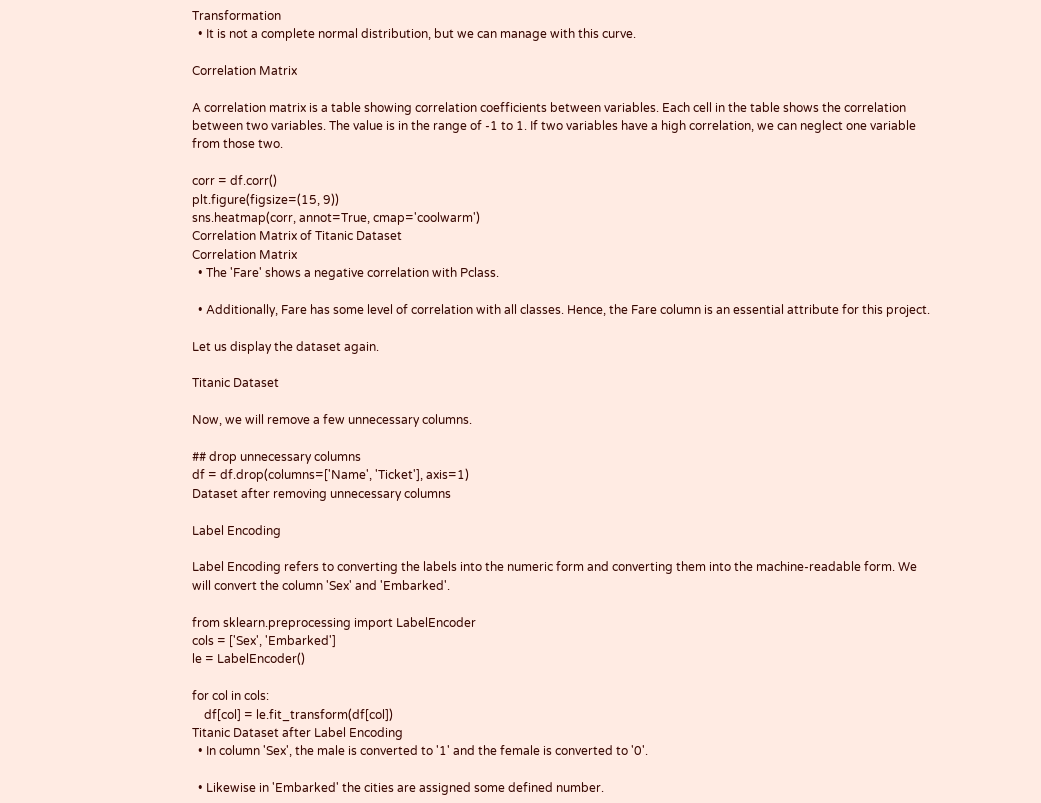Transformation
  • It is not a complete normal distribution, but we can manage with this curve.

Correlation Matrix

A correlation matrix is a table showing correlation coefficients between variables. Each cell in the table shows the correlation between two variables. The value is in the range of -1 to 1. If two variables have a high correlation, we can neglect one variable from those two.

corr = df.corr()
plt.figure(figsize=(15, 9))
sns.heatmap(corr, annot=True, cmap='coolwarm')
Correlation Matrix of Titanic Dataset
Correlation Matrix
  • The 'Fare' shows a negative correlation with Pclass.

  • Additionally, Fare has some level of correlation with all classes. Hence, the Fare column is an essential attribute for this project.

Let us display the dataset again.

Titanic Dataset

Now, we will remove a few unnecessary columns.

## drop unnecessary columns
df = df.drop(columns=['Name', 'Ticket'], axis=1)
Dataset after removing unnecessary columns

Label Encoding

Label Encoding refers to converting the labels into the numeric form and converting them into the machine-readable form. We will convert the column 'Sex' and 'Embarked'.

from sklearn.preprocessing import LabelEncoder
cols = ['Sex', 'Embarked']
le = LabelEncoder()

for col in cols:
    df[col] = le.fit_transform(df[col])
Titanic Dataset after Label Encoding
  • In column 'Sex', the male is converted to '1' and the female is converted to '0'.

  • Likewise in 'Embarked' the cities are assigned some defined number.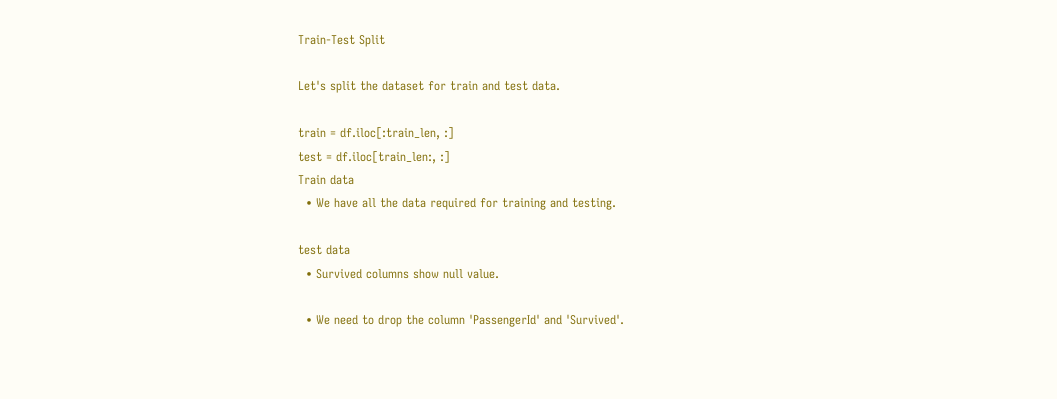Train-Test Split

Let's split the dataset for train and test data.

train = df.iloc[:train_len, :]
test = df.iloc[train_len:, :]
Train data
  • We have all the data required for training and testing.

test data
  • Survived columns show null value.

  • We need to drop the column 'PassengerId' and 'Survived'.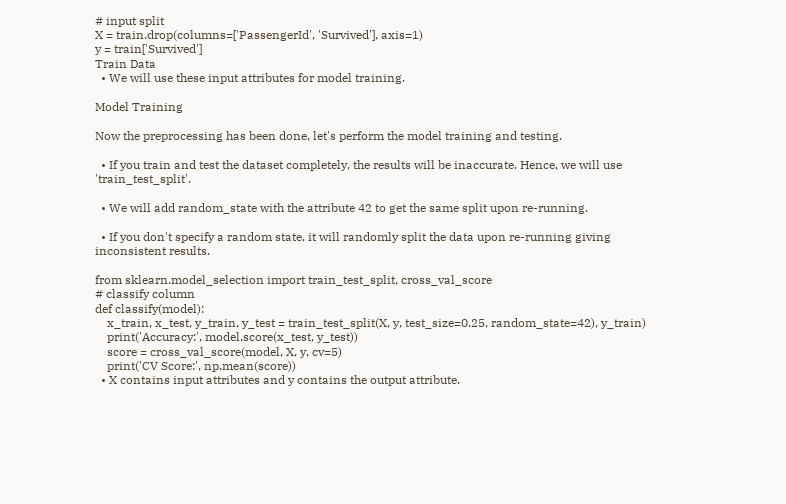# input split
X = train.drop(columns=['PassengerId', 'Survived'], axis=1)
y = train['Survived']
Train Data
  • We will use these input attributes for model training.

Model Training

Now the preprocessing has been done, let's perform the model training and testing.

  • If you train and test the dataset completely, the results will be inaccurate. Hence, we will use 'train_test_split'.

  • We will add random_state with the attribute 42 to get the same split upon re-running.

  • If you don't specify a random state, it will randomly split the data upon re-running giving inconsistent results.

from sklearn.model_selection import train_test_split, cross_val_score
# classify column
def classify(model):
    x_train, x_test, y_train, y_test = train_test_split(X, y, test_size=0.25, random_state=42), y_train)
    print('Accuracy:', model.score(x_test, y_test))
    score = cross_val_score(model, X, y, cv=5)
    print('CV Score:', np.mean(score))
  • X contains input attributes and y contains the output attribute.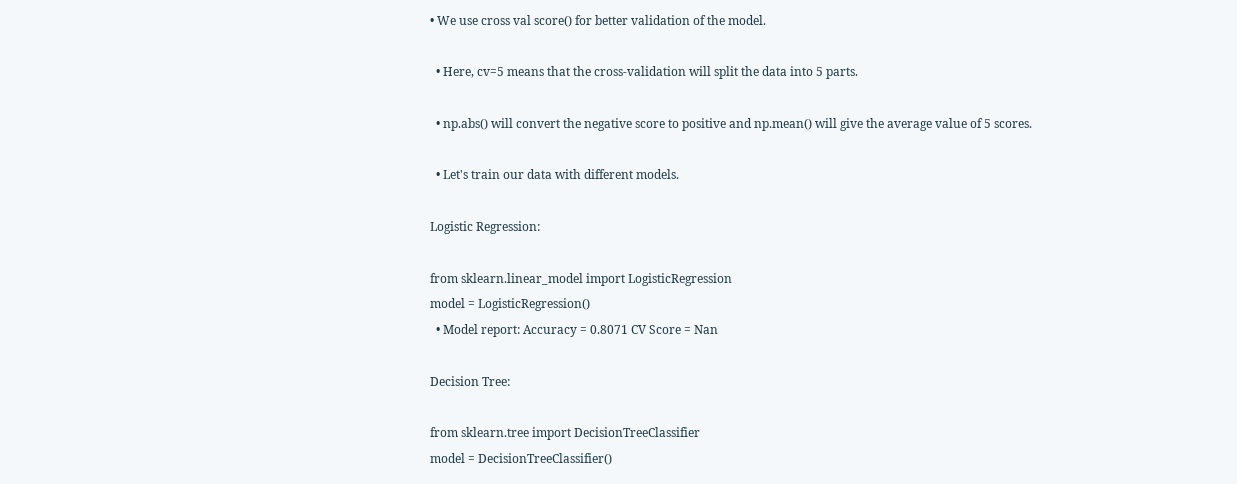• We use cross val score() for better validation of the model.

  • Here, cv=5 means that the cross-validation will split the data into 5 parts.

  • np.abs() will convert the negative score to positive and np.mean() will give the average value of 5 scores.

  • Let's train our data with different models.

Logistic Regression:

from sklearn.linear_model import LogisticRegression
model = LogisticRegression()
  • Model report: Accuracy = 0.8071 CV Score = Nan

Decision Tree:

from sklearn.tree import DecisionTreeClassifier
model = DecisionTreeClassifier()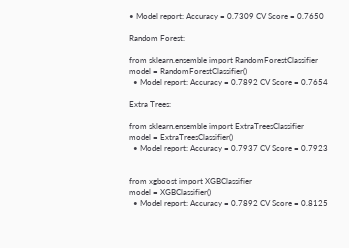• Model report: Accuracy = 0.7309 CV Score = 0.7650

Random Forest:

from sklearn.ensemble import RandomForestClassifier
model = RandomForestClassifier()
  • Model report: Accuracy = 0.7892 CV Score = 0.7654

Extra Trees:

from sklearn.ensemble import ExtraTreesClassifier
model = ExtraTreesClassifier()
  • Model report: Accuracy = 0.7937 CV Score = 0.7923


from xgboost import XGBClassifier
model = XGBClassifier()
  • Model report: Accuracy = 0.7892 CV Score = 0.8125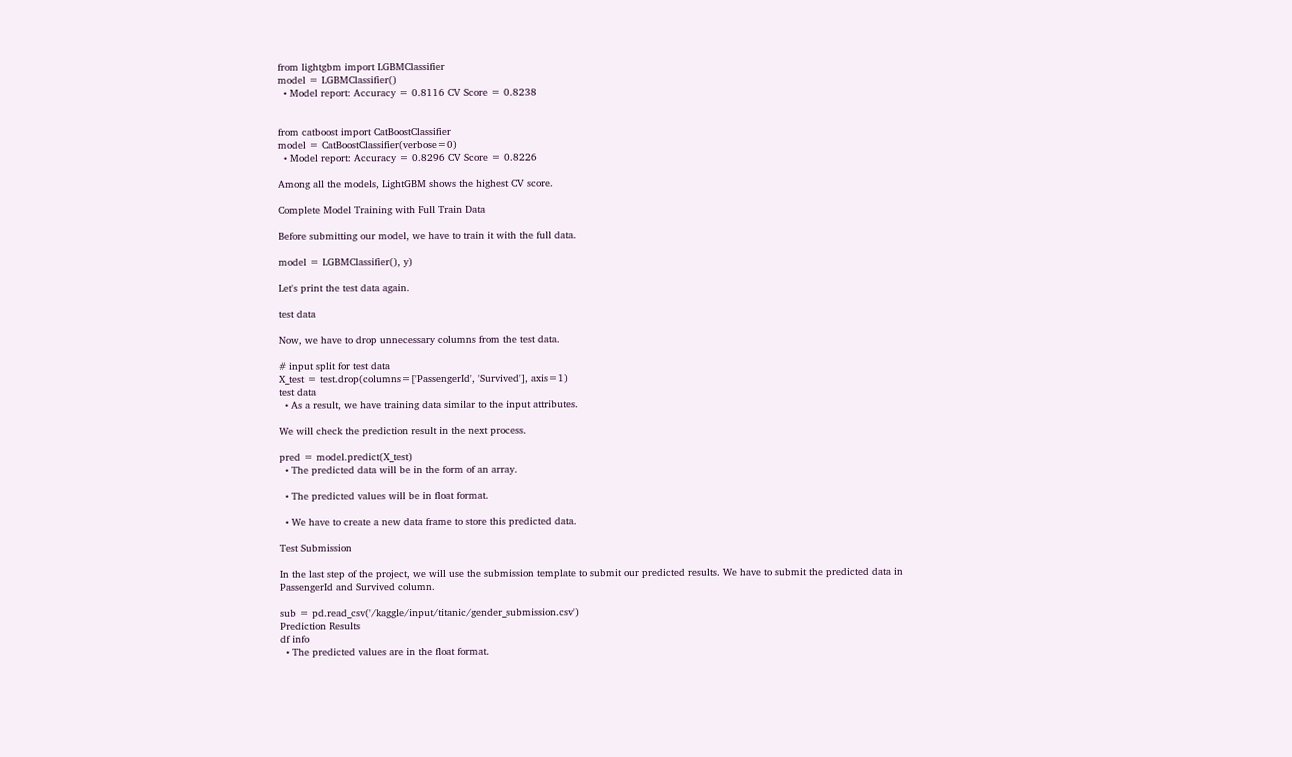from lightgbm import LGBMClassifier
model = LGBMClassifier()
  • Model report: Accuracy = 0.8116 CV Score = 0.8238


from catboost import CatBoostClassifier
model = CatBoostClassifier(verbose=0)
  • Model report: Accuracy = 0.8296 CV Score = 0.8226

Among all the models, LightGBM shows the highest CV score.

Complete Model Training with Full Train Data

Before submitting our model, we have to train it with the full data.

model = LGBMClassifier(), y)

Let's print the test data again.

test data

Now, we have to drop unnecessary columns from the test data.

# input split for test data
X_test = test.drop(columns=['PassengerId', 'Survived'], axis=1)
test data
  • As a result, we have training data similar to the input attributes.

We will check the prediction result in the next process.

pred = model.predict(X_test)
  • The predicted data will be in the form of an array.

  • The predicted values will be in float format.

  • We have to create a new data frame to store this predicted data.

Test Submission

In the last step of the project, we will use the submission template to submit our predicted results. We have to submit the predicted data in PassengerId and Survived column.

sub = pd.read_csv('/kaggle/input/titanic/gender_submission.csv')
Prediction Results
df info
  • The predicted values are in the float format.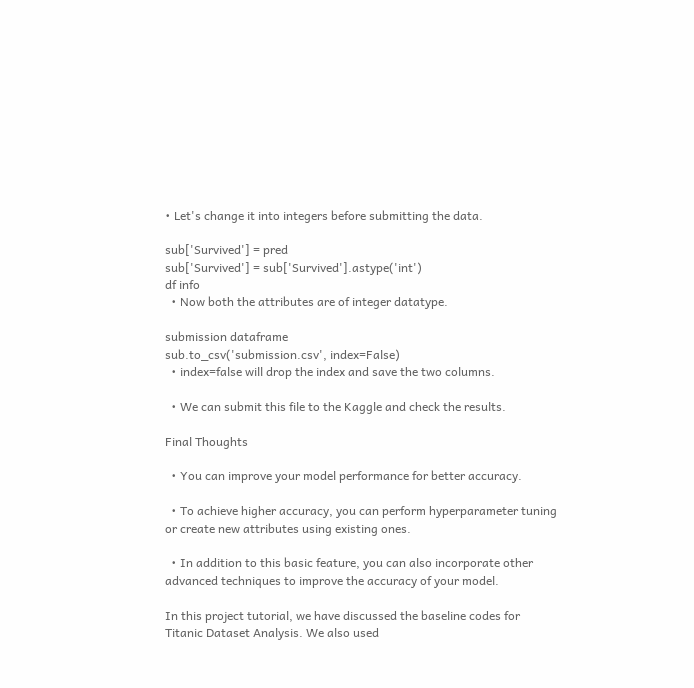• Let's change it into integers before submitting the data.

sub['Survived'] = pred
sub['Survived'] = sub['Survived'].astype('int')
df info
  • Now both the attributes are of integer datatype.

submission dataframe
sub.to_csv('submission.csv', index=False)
  • index=false will drop the index and save the two columns.

  • We can submit this file to the Kaggle and check the results.

Final Thoughts

  • You can improve your model performance for better accuracy.

  • To achieve higher accuracy, you can perform hyperparameter tuning or create new attributes using existing ones.

  • In addition to this basic feature, you can also incorporate other advanced techniques to improve the accuracy of your model.

In this project tutorial, we have discussed the baseline codes for Titanic Dataset Analysis. We also used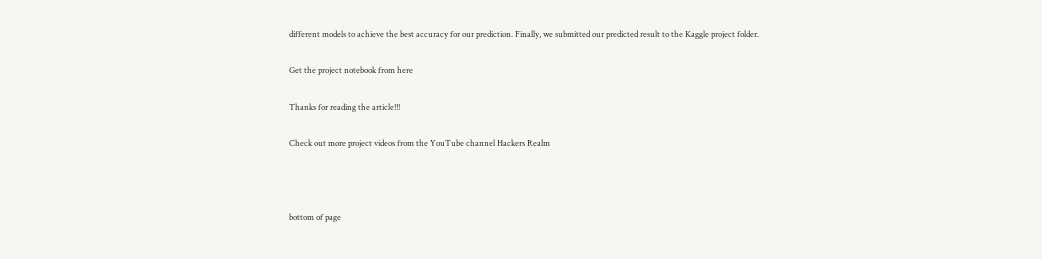different models to achieve the best accuracy for our prediction. Finally, we submitted our predicted result to the Kaggle project folder.

Get the project notebook from here

Thanks for reading the article!!!

Check out more project videos from the YouTube channel Hackers Realm



bottom of page